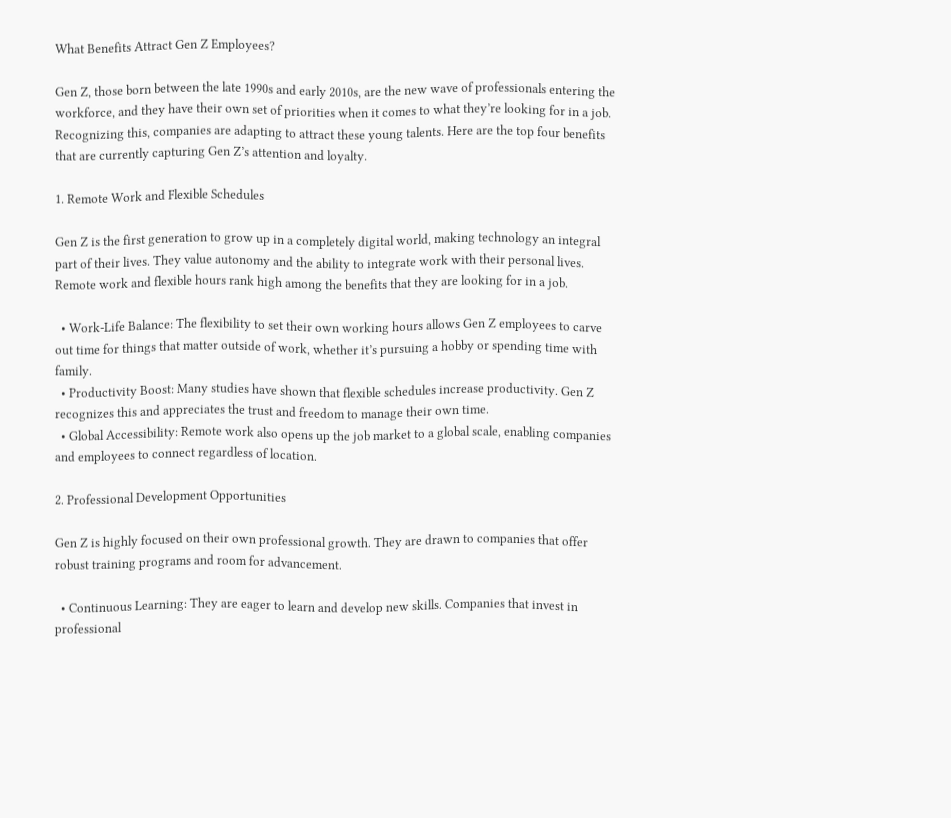What Benefits Attract Gen Z Employees?

Gen Z, those born between the late 1990s and early 2010s, are the new wave of professionals entering the workforce, and they have their own set of priorities when it comes to what they’re looking for in a job. Recognizing this, companies are adapting to attract these young talents. Here are the top four benefits that are currently capturing Gen Z’s attention and loyalty.

1. Remote Work and Flexible Schedules

Gen Z is the first generation to grow up in a completely digital world, making technology an integral part of their lives. They value autonomy and the ability to integrate work with their personal lives. Remote work and flexible hours rank high among the benefits that they are looking for in a job.

  • Work-Life Balance: The flexibility to set their own working hours allows Gen Z employees to carve out time for things that matter outside of work, whether it’s pursuing a hobby or spending time with family.
  • Productivity Boost: Many studies have shown that flexible schedules increase productivity. Gen Z recognizes this and appreciates the trust and freedom to manage their own time.
  • Global Accessibility: Remote work also opens up the job market to a global scale, enabling companies and employees to connect regardless of location.

2. Professional Development Opportunities

Gen Z is highly focused on their own professional growth. They are drawn to companies that offer robust training programs and room for advancement.

  • Continuous Learning: They are eager to learn and develop new skills. Companies that invest in professional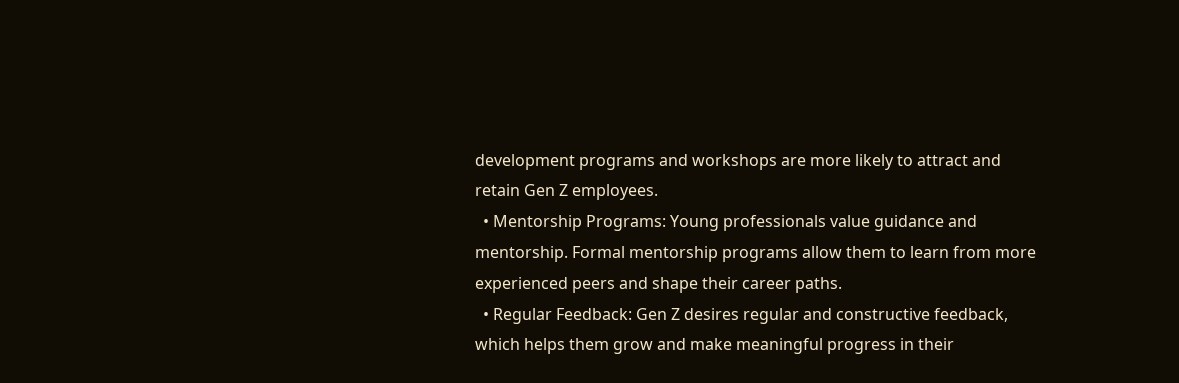development programs and workshops are more likely to attract and retain Gen Z employees.
  • Mentorship Programs: Young professionals value guidance and mentorship. Formal mentorship programs allow them to learn from more experienced peers and shape their career paths.
  • Regular Feedback: Gen Z desires regular and constructive feedback, which helps them grow and make meaningful progress in their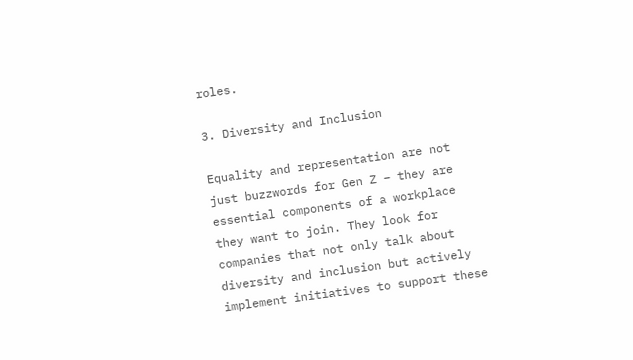roles.

3. Diversity and Inclusion

Equality and representation are not just buzzwords for Gen Z – they are essential components of a workplace they want to join. They look for companies that not only talk about diversity and inclusion but actively implement initiatives to support these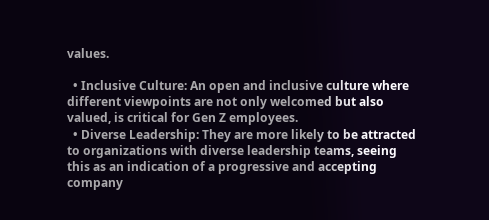values.

  • Inclusive Culture: An open and inclusive culture where different viewpoints are not only welcomed but also valued, is critical for Gen Z employees.
  • Diverse Leadership: They are more likely to be attracted to organizations with diverse leadership teams, seeing this as an indication of a progressive and accepting company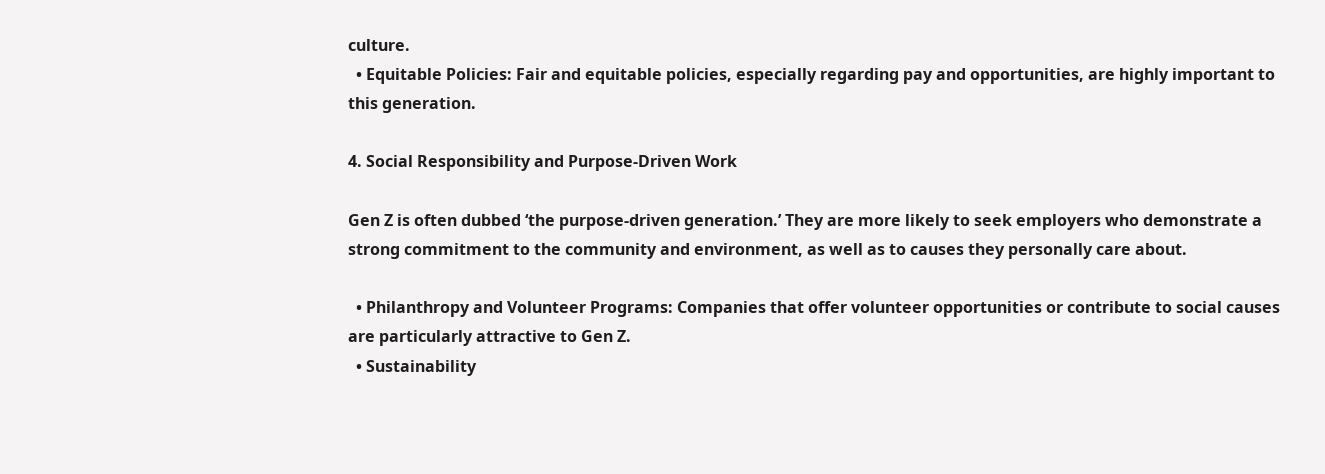culture.
  • Equitable Policies: Fair and equitable policies, especially regarding pay and opportunities, are highly important to this generation.

4. Social Responsibility and Purpose-Driven Work

Gen Z is often dubbed ‘the purpose-driven generation.’ They are more likely to seek employers who demonstrate a strong commitment to the community and environment, as well as to causes they personally care about.

  • Philanthropy and Volunteer Programs: Companies that offer volunteer opportunities or contribute to social causes are particularly attractive to Gen Z.
  • Sustainability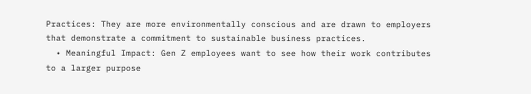Practices: They are more environmentally conscious and are drawn to employers that demonstrate a commitment to sustainable business practices.
  • Meaningful Impact: Gen Z employees want to see how their work contributes to a larger purpose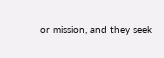or mission, and they seek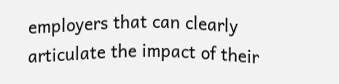employers that can clearly articulate the impact of their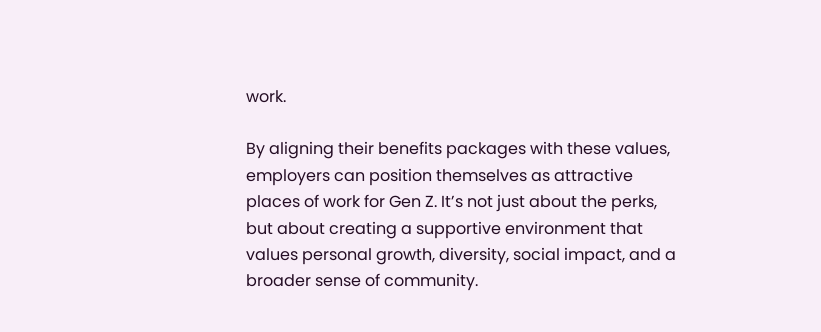work.

By aligning their benefits packages with these values, employers can position themselves as attractive places of work for Gen Z. It’s not just about the perks, but about creating a supportive environment that values personal growth, diversity, social impact, and a broader sense of community.